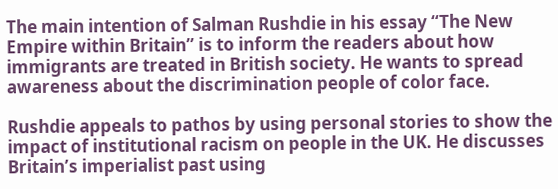The main intention of Salman Rushdie in his essay “The New Empire within Britain” is to inform the readers about how immigrants are treated in British society. He wants to spread awareness about the discrimination people of color face.

Rushdie appeals to pathos by using personal stories to show the impact of institutional racism on people in the UK. He discusses Britain’s imperialist past using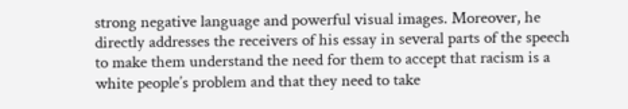strong negative language and powerful visual images. Moreover, he directly addresses the receivers of his essay in several parts of the speech to make them understand the need for them to accept that racism is a white people’s problem and that they need to take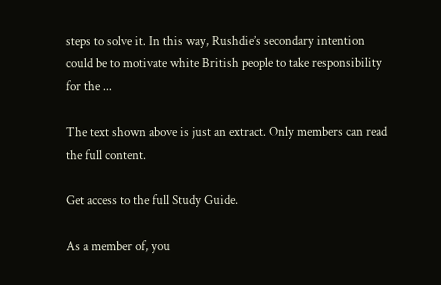steps to solve it. In this way, Rushdie’s secondary intention could be to motivate white British people to take responsibility for the ...

The text shown above is just an extract. Only members can read the full content.

Get access to the full Study Guide.

As a member of, you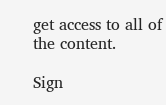get access to all of the content.

Sign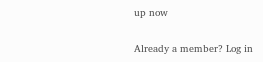up now

Already a member? Log in